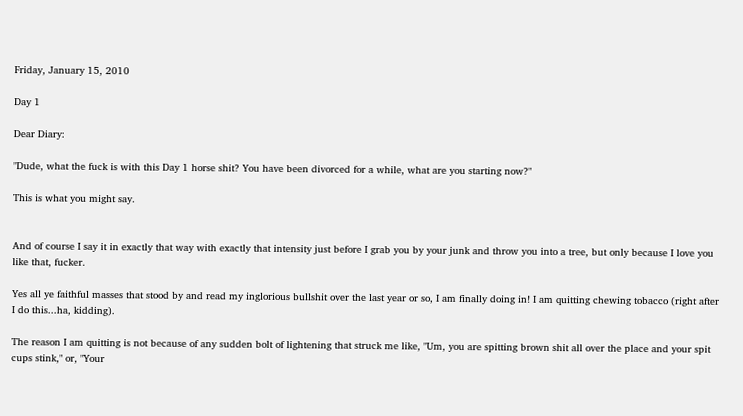Friday, January 15, 2010

Day 1

Dear Diary:

"Dude, what the fuck is with this Day 1 horse shit? You have been divorced for a while, what are you starting now?"

This is what you might say.


And of course I say it in exactly that way with exactly that intensity just before I grab you by your junk and throw you into a tree, but only because I love you like that, fucker.

Yes all ye faithful masses that stood by and read my inglorious bullshit over the last year or so, I am finally doing in! I am quitting chewing tobacco (right after I do this...ha, kidding).

The reason I am quitting is not because of any sudden bolt of lightening that struck me like, "Um, you are spitting brown shit all over the place and your spit cups stink," or, "Your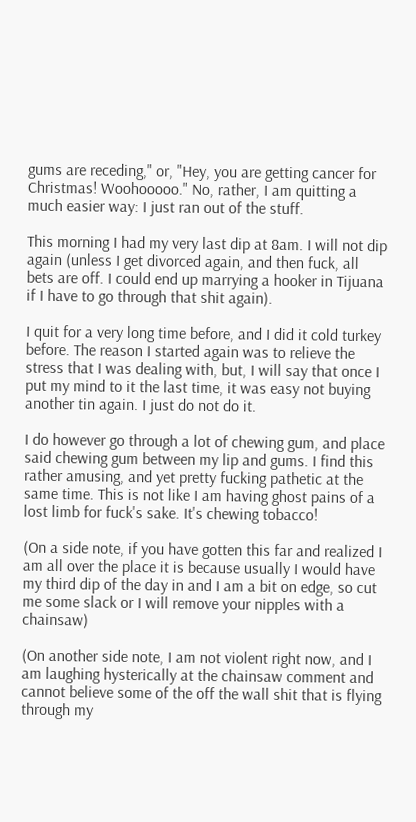gums are receding," or, "Hey, you are getting cancer for Christmas! Woohooooo." No, rather, I am quitting a much easier way: I just ran out of the stuff.

This morning I had my very last dip at 8am. I will not dip again (unless I get divorced again, and then fuck, all bets are off. I could end up marrying a hooker in Tijuana if I have to go through that shit again).

I quit for a very long time before, and I did it cold turkey before. The reason I started again was to relieve the stress that I was dealing with, but, I will say that once I put my mind to it the last time, it was easy not buying another tin again. I just do not do it.

I do however go through a lot of chewing gum, and place said chewing gum between my lip and gums. I find this rather amusing, and yet pretty fucking pathetic at the same time. This is not like I am having ghost pains of a lost limb for fuck's sake. It's chewing tobacco!

(On a side note, if you have gotten this far and realized I am all over the place it is because usually I would have my third dip of the day in and I am a bit on edge, so cut me some slack or I will remove your nipples with a chainsaw)

(On another side note, I am not violent right now, and I am laughing hysterically at the chainsaw comment and cannot believe some of the off the wall shit that is flying through my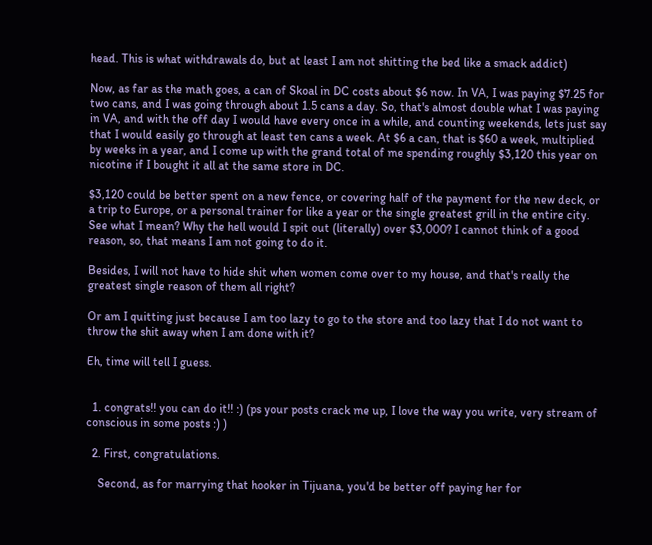head. This is what withdrawals do, but at least I am not shitting the bed like a smack addict)

Now, as far as the math goes, a can of Skoal in DC costs about $6 now. In VA, I was paying $7.25 for two cans, and I was going through about 1.5 cans a day. So, that's almost double what I was paying in VA, and with the off day I would have every once in a while, and counting weekends, lets just say that I would easily go through at least ten cans a week. At $6 a can, that is $60 a week, multiplied by weeks in a year, and I come up with the grand total of me spending roughly $3,120 this year on nicotine if I bought it all at the same store in DC.

$3,120 could be better spent on a new fence, or covering half of the payment for the new deck, or a trip to Europe, or a personal trainer for like a year or the single greatest grill in the entire city. See what I mean? Why the hell would I spit out (literally) over $3,000? I cannot think of a good reason, so, that means I am not going to do it.

Besides, I will not have to hide shit when women come over to my house, and that's really the greatest single reason of them all right?

Or am I quitting just because I am too lazy to go to the store and too lazy that I do not want to throw the shit away when I am done with it?

Eh, time will tell I guess.


  1. congrats!! you can do it!! :) (ps your posts crack me up, I love the way you write, very stream of conscious in some posts :) )

  2. First, congratulations.

    Second, as for marrying that hooker in Tijuana, you'd be better off paying her for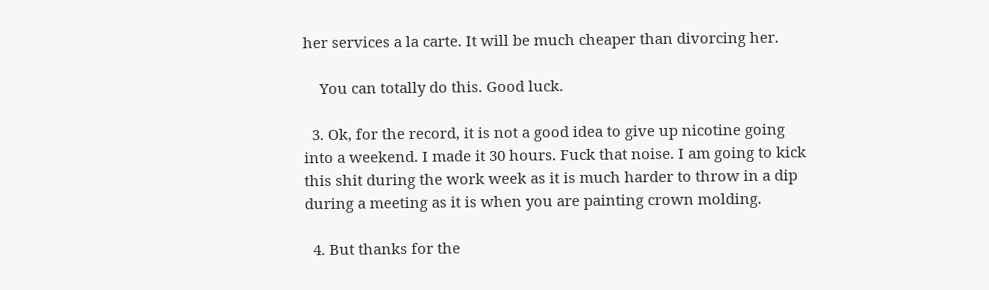her services a la carte. It will be much cheaper than divorcing her.

    You can totally do this. Good luck.

  3. Ok, for the record, it is not a good idea to give up nicotine going into a weekend. I made it 30 hours. Fuck that noise. I am going to kick this shit during the work week as it is much harder to throw in a dip during a meeting as it is when you are painting crown molding.

  4. But thanks for the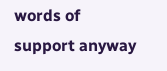words of support anyway